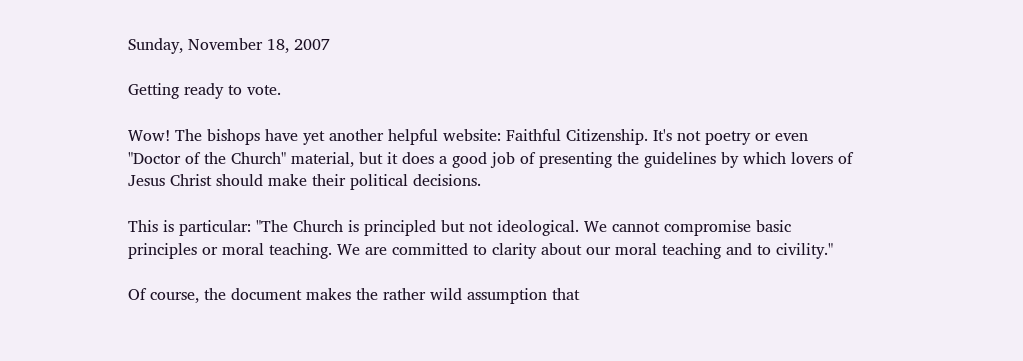Sunday, November 18, 2007

Getting ready to vote.

Wow! The bishops have yet another helpful website: Faithful Citizenship. It's not poetry or even "Doctor of the Church" material, but it does a good job of presenting the guidelines by which lovers of Jesus Christ should make their political decisions.

This is particular: "The Church is principled but not ideological. We cannot compromise basic principles or moral teaching. We are committed to clarity about our moral teaching and to civility."

Of course, the document makes the rather wild assumption that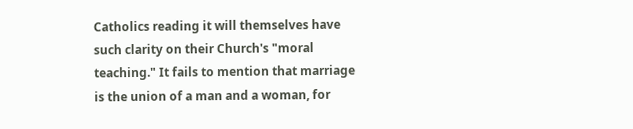Catholics reading it will themselves have such clarity on their Church's "moral teaching." It fails to mention that marriage is the union of a man and a woman, for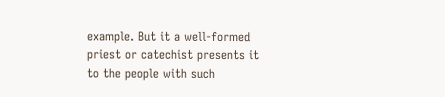example. But it a well-formed priest or catechist presents it to the people with such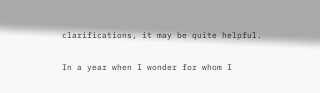clarifications, it may be quite helpful.

In a year when I wonder for whom I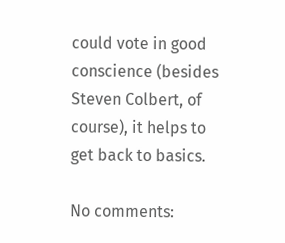could vote in good conscience (besides Steven Colbert, of course), it helps to get back to basics.

No comments: